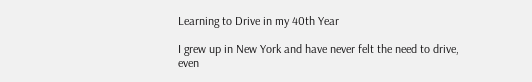Learning to Drive in my 40th Year

I grew up in New York and have never felt the need to drive, even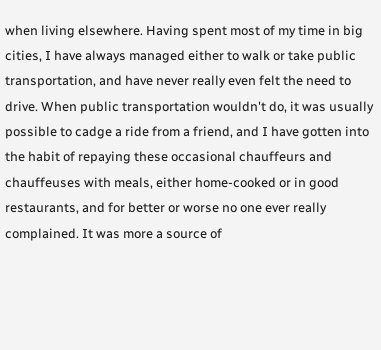when living elsewhere. Having spent most of my time in big cities, I have always managed either to walk or take public transportation, and have never really even felt the need to drive. When public transportation wouldn't do, it was usually possible to cadge a ride from a friend, and I have gotten into the habit of repaying these occasional chauffeurs and chauffeuses with meals, either home-cooked or in good restaurants, and for better or worse no one ever really complained. It was more a source of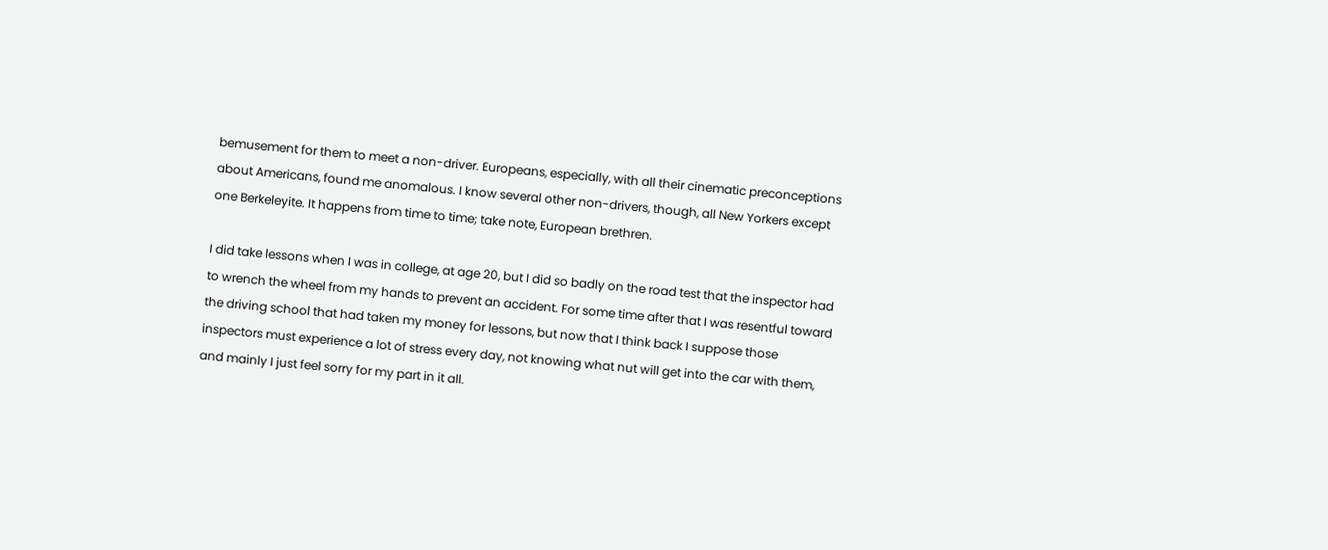bemusement for them to meet a non-driver. Europeans, especially, with all their cinematic preconceptions about Americans, found me anomalous. I know several other non-drivers, though, all New Yorkers except one Berkeleyite. It happens from time to time; take note, European brethren.

I did take lessons when I was in college, at age 20, but I did so badly on the road test that the inspector had to wrench the wheel from my hands to prevent an accident. For some time after that I was resentful toward the driving school that had taken my money for lessons, but now that I think back I suppose those inspectors must experience a lot of stress every day, not knowing what nut will get into the car with them, and mainly I just feel sorry for my part in it all.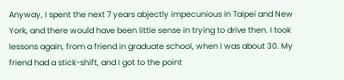Anyway, I spent the next 7 years abjectly impecunious in Taipei and New York, and there would have been little sense in trying to drive then. I took lessons again, from a friend in graduate school, when I was about 30. My friend had a stick-shift, and I got to the point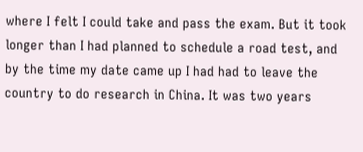where I felt I could take and pass the exam. But it took longer than I had planned to schedule a road test, and by the time my date came up I had had to leave the country to do research in China. It was two years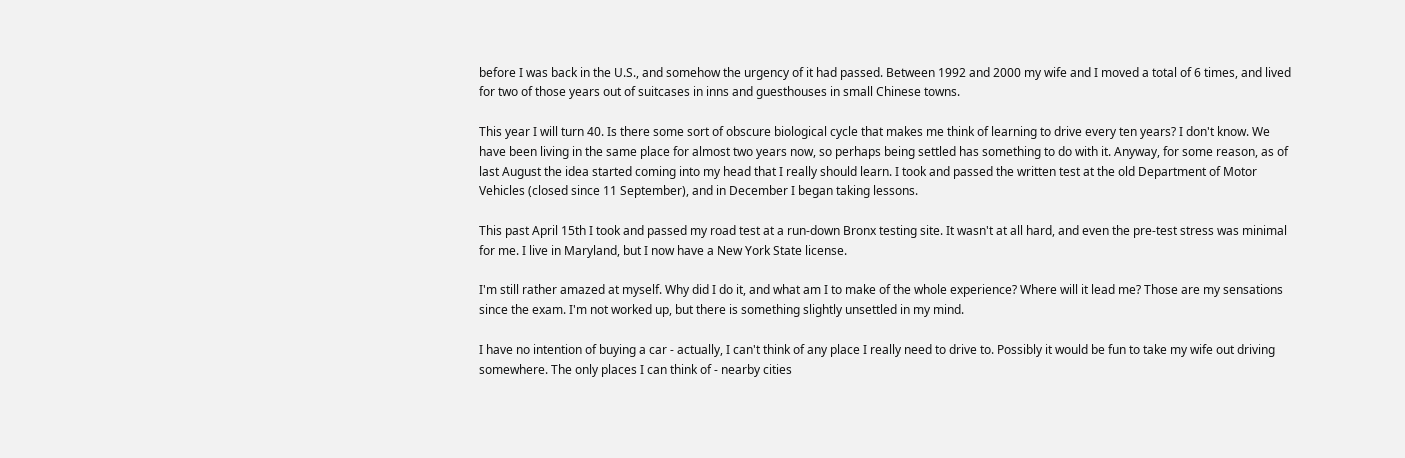before I was back in the U.S., and somehow the urgency of it had passed. Between 1992 and 2000 my wife and I moved a total of 6 times, and lived for two of those years out of suitcases in inns and guesthouses in small Chinese towns.

This year I will turn 40. Is there some sort of obscure biological cycle that makes me think of learning to drive every ten years? I don't know. We have been living in the same place for almost two years now, so perhaps being settled has something to do with it. Anyway, for some reason, as of last August the idea started coming into my head that I really should learn. I took and passed the written test at the old Department of Motor Vehicles (closed since 11 September), and in December I began taking lessons.

This past April 15th I took and passed my road test at a run-down Bronx testing site. It wasn't at all hard, and even the pre-test stress was minimal for me. I live in Maryland, but I now have a New York State license.

I'm still rather amazed at myself. Why did I do it, and what am I to make of the whole experience? Where will it lead me? Those are my sensations since the exam. I'm not worked up, but there is something slightly unsettled in my mind.

I have no intention of buying a car - actually, I can't think of any place I really need to drive to. Possibly it would be fun to take my wife out driving somewhere. The only places I can think of - nearby cities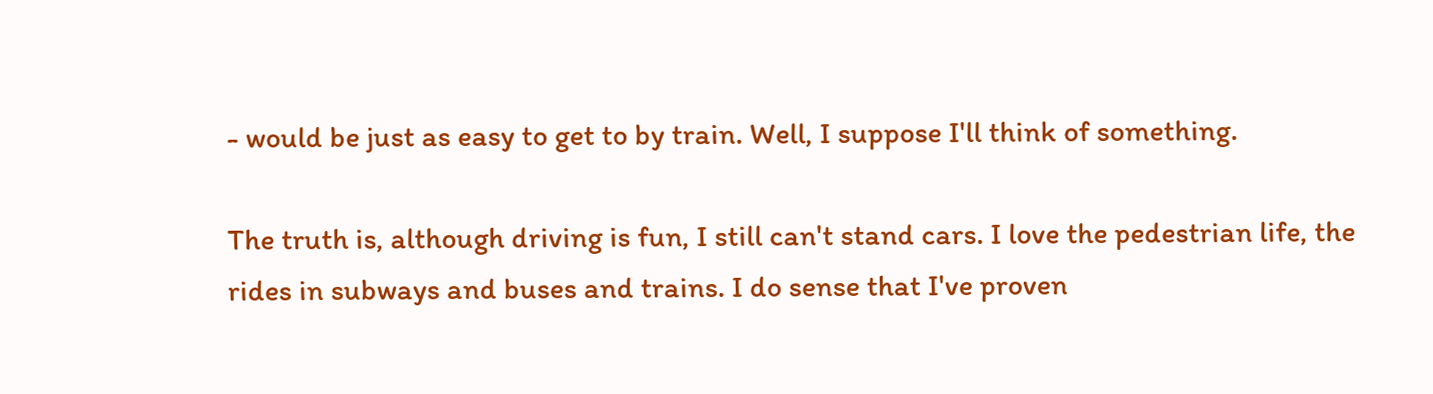- would be just as easy to get to by train. Well, I suppose I'll think of something.

The truth is, although driving is fun, I still can't stand cars. I love the pedestrian life, the rides in subways and buses and trains. I do sense that I've proven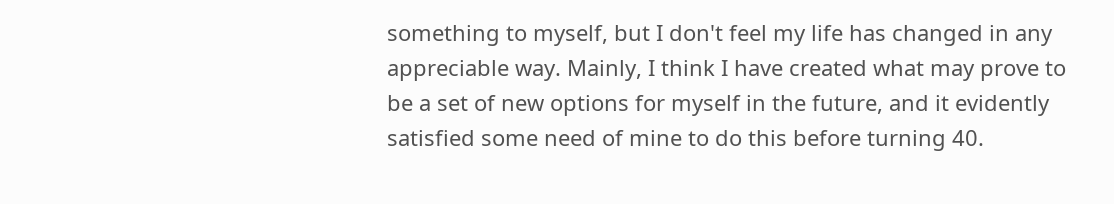something to myself, but I don't feel my life has changed in any appreciable way. Mainly, I think I have created what may prove to be a set of new options for myself in the future, and it evidently satisfied some need of mine to do this before turning 40.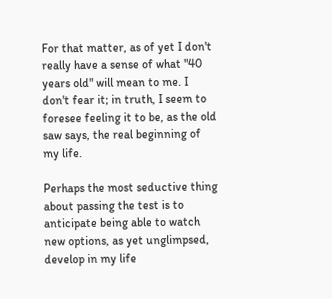For that matter, as of yet I don't really have a sense of what "40 years old" will mean to me. I don't fear it; in truth, I seem to foresee feeling it to be, as the old saw says, the real beginning of my life.

Perhaps the most seductive thing about passing the test is to anticipate being able to watch new options, as yet unglimpsed, develop in my life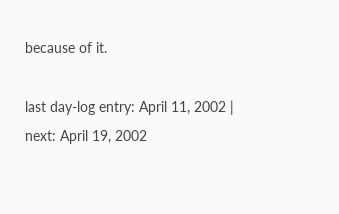because of it.

last day-log entry: April 11, 2002 | next: April 19, 2002